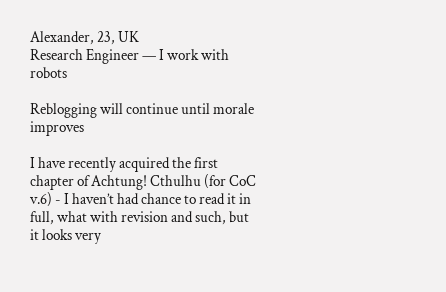Alexander, 23, UK
Research Engineer — I work with robots

Reblogging will continue until morale improves

I have recently acquired the first chapter of Achtung! Cthulhu (for CoC v.6) - I haven’t had chance to read it in full, what with revision and such, but it looks very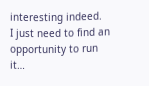interesting indeed.
I just need to find an opportunity to run it…